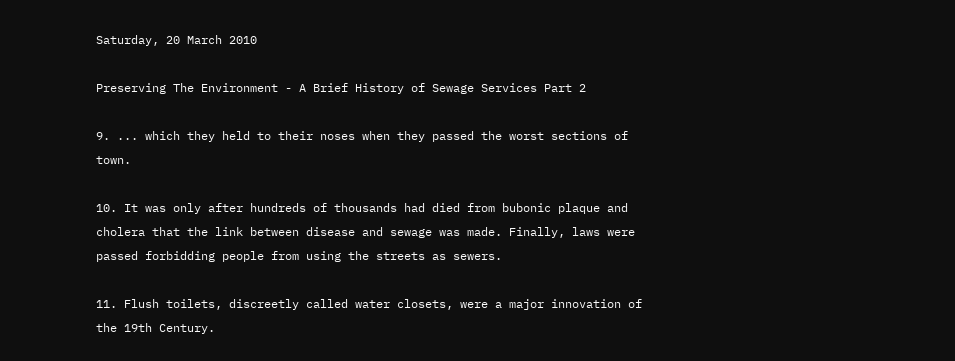Saturday, 20 March 2010

Preserving The Environment - A Brief History of Sewage Services Part 2

9. ... which they held to their noses when they passed the worst sections of town.

10. It was only after hundreds of thousands had died from bubonic plaque and cholera that the link between disease and sewage was made. Finally, laws were passed forbidding people from using the streets as sewers.

11. Flush toilets, discreetly called water closets, were a major innovation of the 19th Century.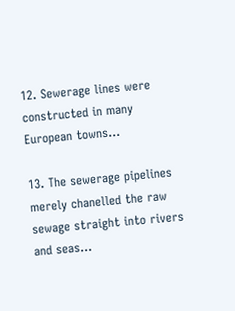12. Sewerage lines were constructed in many European towns...

13. The sewerage pipelines merely chanelled the raw sewage straight into rivers and seas...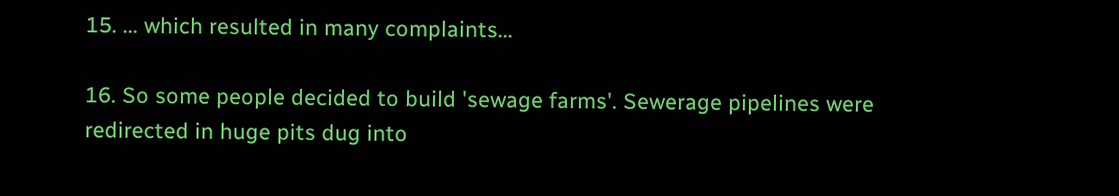15. ... which resulted in many complaints...

16. So some people decided to build 'sewage farms'. Sewerage pipelines were redirected in huge pits dug into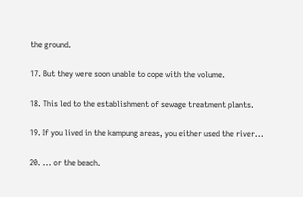the ground.

17. But they were soon unable to cope with the volume.

18. This led to the establishment of sewage treatment plants.

19. If you lived in the kampung areas, you either used the river...

20. ... or the beach.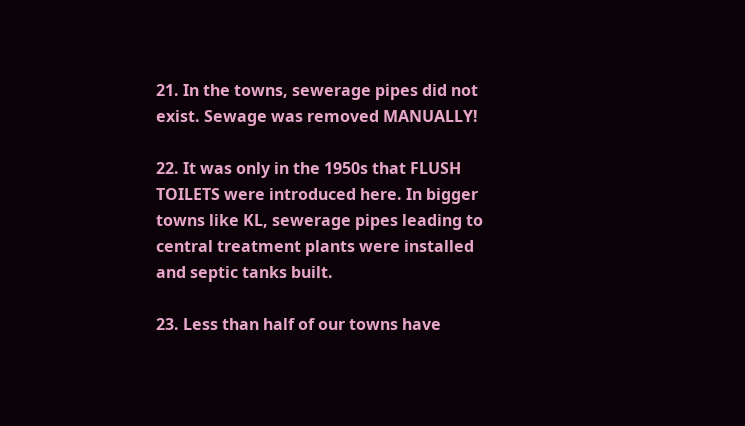21. In the towns, sewerage pipes did not exist. Sewage was removed MANUALLY!

22. It was only in the 1950s that FLUSH TOILETS were introduced here. In bigger towns like KL, sewerage pipes leading to central treatment plants were installed and septic tanks built.

23. Less than half of our towns have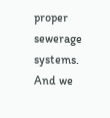proper sewerage systems. And we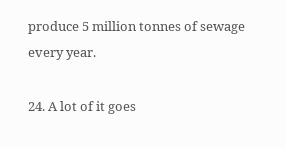produce 5 million tonnes of sewage every year.

24. A lot of it goes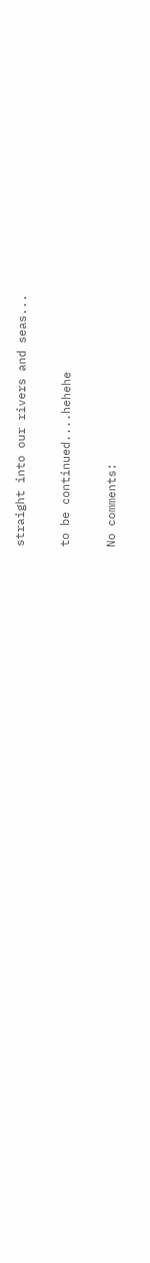straight into our rivers and seas...

to be continued....hehehe

No comments: